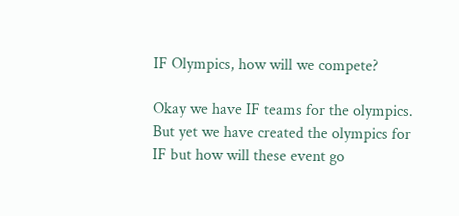IF Olympics, how will we compete?

Okay we have IF teams for the olympics. But yet we have created the olympics for IF but how will these event go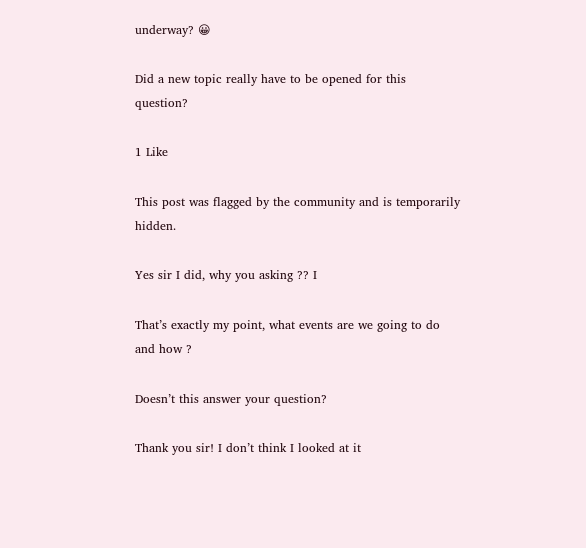underway? 😀

Did a new topic really have to be opened for this question?

1 Like

This post was flagged by the community and is temporarily hidden.

Yes sir I did, why you asking ?? I

That’s exactly my point, what events are we going to do and how ?

Doesn’t this answer your question?

Thank you sir! I don’t think I looked at it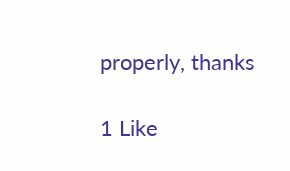properly, thanks

1 Like